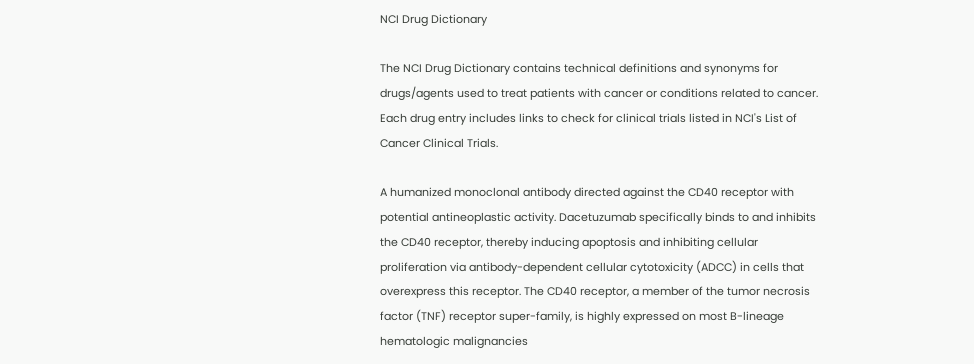NCI Drug Dictionary

The NCI Drug Dictionary contains technical definitions and synonyms for drugs/agents used to treat patients with cancer or conditions related to cancer. Each drug entry includes links to check for clinical trials listed in NCI's List of Cancer Clinical Trials.

A humanized monoclonal antibody directed against the CD40 receptor with potential antineoplastic activity. Dacetuzumab specifically binds to and inhibits the CD40 receptor, thereby inducing apoptosis and inhibiting cellular proliferation via antibody-dependent cellular cytotoxicity (ADCC) in cells that overexpress this receptor. The CD40 receptor, a member of the tumor necrosis factor (TNF) receptor super-family, is highly expressed on most B-lineage hematologic malignancies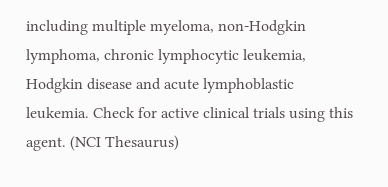including multiple myeloma, non-Hodgkin lymphoma, chronic lymphocytic leukemia, Hodgkin disease and acute lymphoblastic leukemia. Check for active clinical trials using this agent. (NCI Thesaurus)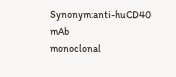Synonym:anti-huCD40 mAb
monoclonal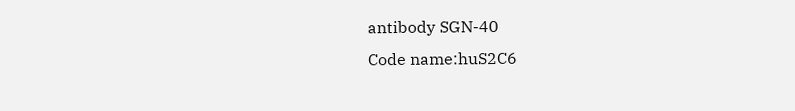antibody SGN-40
Code name:huS2C6